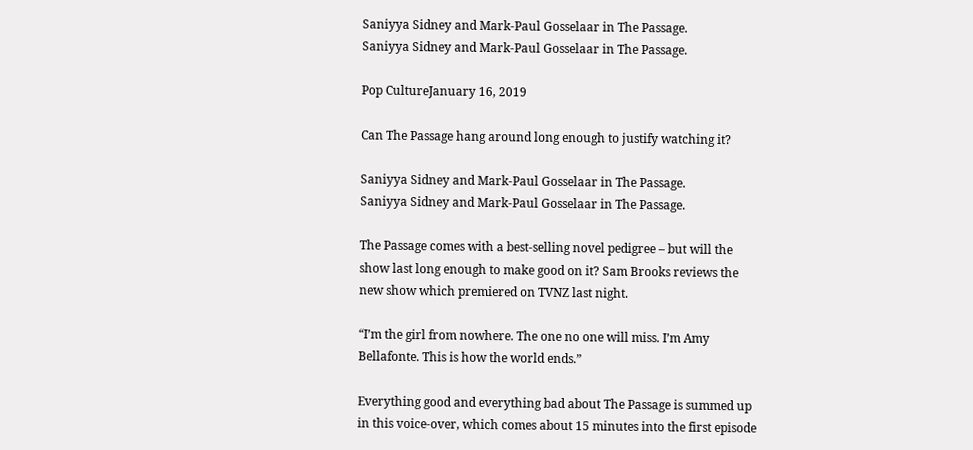Saniyya Sidney and Mark-Paul Gosselaar in The Passage.
Saniyya Sidney and Mark-Paul Gosselaar in The Passage.

Pop CultureJanuary 16, 2019

Can The Passage hang around long enough to justify watching it?

Saniyya Sidney and Mark-Paul Gosselaar in The Passage.
Saniyya Sidney and Mark-Paul Gosselaar in The Passage.

The Passage comes with a best-selling novel pedigree – but will the show last long enough to make good on it? Sam Brooks reviews the new show which premiered on TVNZ last night.

“I’m the girl from nowhere. The one no one will miss. I’m Amy Bellafonte. This is how the world ends.”

Everything good and everything bad about The Passage is summed up in this voice-over, which comes about 15 minutes into the first episode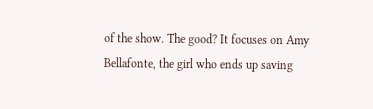of the show. The good? It focuses on Amy Bellafonte, the girl who ends up saving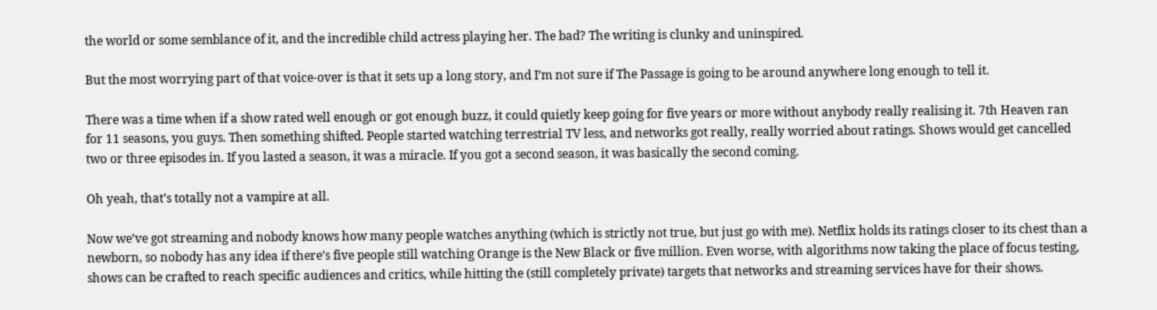the world or some semblance of it, and the incredible child actress playing her. The bad? The writing is clunky and uninspired.

But the most worrying part of that voice-over is that it sets up a long story, and I’m not sure if The Passage is going to be around anywhere long enough to tell it.

There was a time when if a show rated well enough or got enough buzz, it could quietly keep going for five years or more without anybody really realising it. 7th Heaven ran for 11 seasons, you guys. Then something shifted. People started watching terrestrial TV less, and networks got really, really worried about ratings. Shows would get cancelled two or three episodes in. If you lasted a season, it was a miracle. If you got a second season, it was basically the second coming.

Oh yeah, that’s totally not a vampire at all.

Now we’ve got streaming and nobody knows how many people watches anything (which is strictly not true, but just go with me). Netflix holds its ratings closer to its chest than a newborn, so nobody has any idea if there’s five people still watching Orange is the New Black or five million. Even worse, with algorithms now taking the place of focus testing, shows can be crafted to reach specific audiences and critics, while hitting the (still completely private) targets that networks and streaming services have for their shows.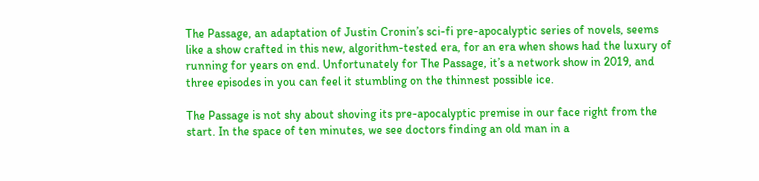The Passage, an adaptation of Justin Cronin’s sci-fi pre-apocalyptic series of novels, seems like a show crafted in this new, algorithm-tested era, for an era when shows had the luxury of running for years on end. Unfortunately for The Passage, it’s a network show in 2019, and three episodes in you can feel it stumbling on the thinnest possible ice.

The Passage is not shy about shoving its pre-apocalyptic premise in our face right from the start. In the space of ten minutes, we see doctors finding an old man in a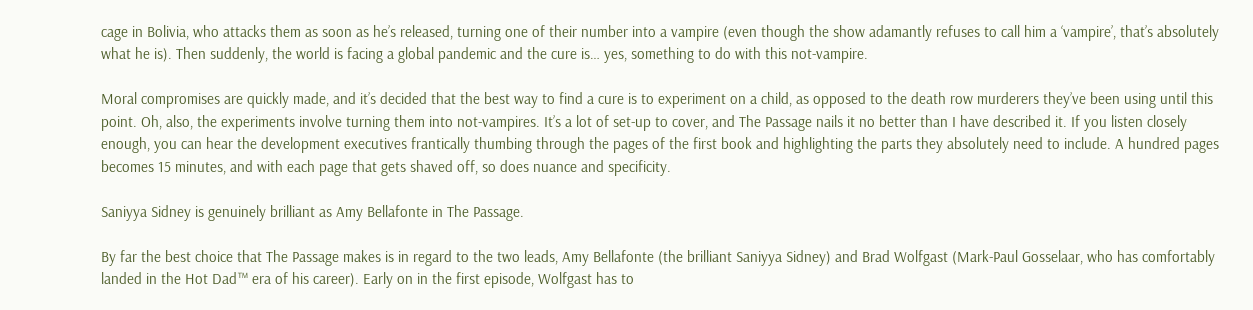cage in Bolivia, who attacks them as soon as he’s released, turning one of their number into a vampire (even though the show adamantly refuses to call him a ‘vampire’, that’s absolutely what he is). Then suddenly, the world is facing a global pandemic and the cure is… yes, something to do with this not-vampire.

Moral compromises are quickly made, and it’s decided that the best way to find a cure is to experiment on a child, as opposed to the death row murderers they’ve been using until this point. Oh, also, the experiments involve turning them into not-vampires. It’s a lot of set-up to cover, and The Passage nails it no better than I have described it. If you listen closely enough, you can hear the development executives frantically thumbing through the pages of the first book and highlighting the parts they absolutely need to include. A hundred pages becomes 15 minutes, and with each page that gets shaved off, so does nuance and specificity.

Saniyya Sidney is genuinely brilliant as Amy Bellafonte in The Passage.

By far the best choice that The Passage makes is in regard to the two leads, Amy Bellafonte (the brilliant Saniyya Sidney) and Brad Wolfgast (Mark-Paul Gosselaar, who has comfortably landed in the Hot Dad™ era of his career). Early on in the first episode, Wolfgast has to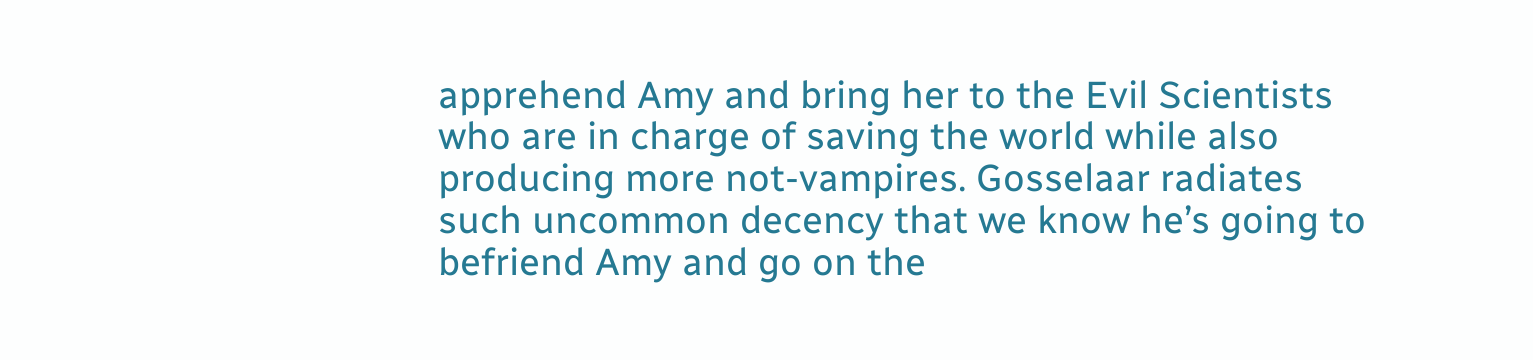apprehend Amy and bring her to the Evil Scientists who are in charge of saving the world while also producing more not-vampires. Gosselaar radiates such uncommon decency that we know he’s going to befriend Amy and go on the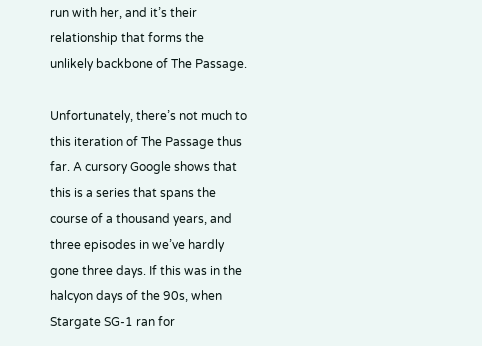run with her, and it’s their relationship that forms the unlikely backbone of The Passage.

Unfortunately, there’s not much to this iteration of The Passage thus far. A cursory Google shows that this is a series that spans the course of a thousand years, and three episodes in we’ve hardly gone three days. If this was in the halcyon days of the 90s, when Stargate SG-1 ran for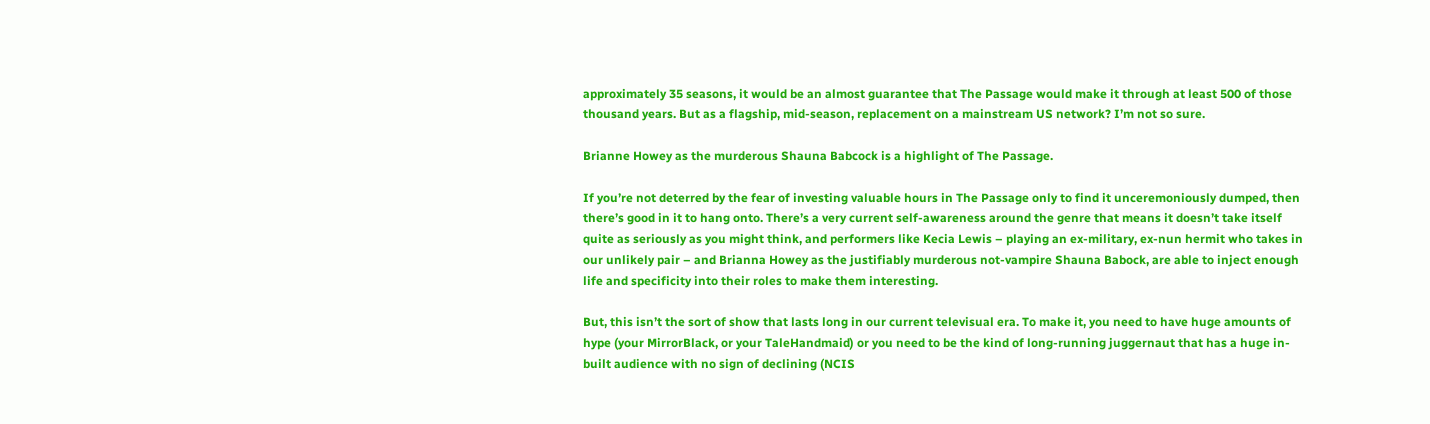approximately 35 seasons, it would be an almost guarantee that The Passage would make it through at least 500 of those thousand years. But as a flagship, mid-season, replacement on a mainstream US network? I’m not so sure.

Brianne Howey as the murderous Shauna Babcock is a highlight of The Passage.

If you’re not deterred by the fear of investing valuable hours in The Passage only to find it unceremoniously dumped, then there’s good in it to hang onto. There’s a very current self-awareness around the genre that means it doesn’t take itself quite as seriously as you might think, and performers like Kecia Lewis – playing an ex-military, ex-nun hermit who takes in our unlikely pair – and Brianna Howey as the justifiably murderous not-vampire Shauna Babock, are able to inject enough life and specificity into their roles to make them interesting.

But, this isn’t the sort of show that lasts long in our current televisual era. To make it, you need to have huge amounts of hype (your MirrorBlack, or your TaleHandmaid) or you need to be the kind of long-running juggernaut that has a huge in-built audience with no sign of declining (NCIS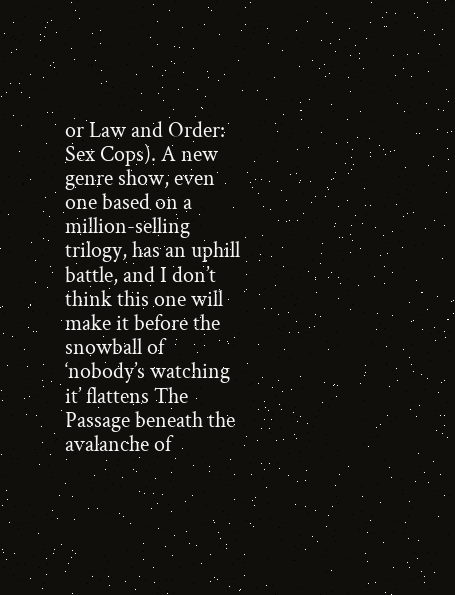or Law and Order: Sex Cops). A new genre show, even one based on a million-selling trilogy, has an uphill battle, and I don’t think this one will make it before the snowball of ‘nobody’s watching it’ flattens The Passage beneath the avalanche of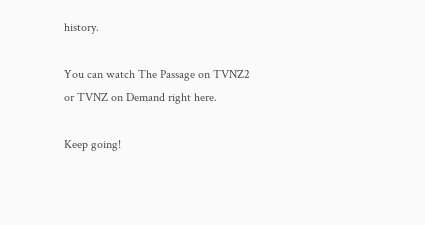history.

You can watch The Passage on TVNZ2 or TVNZ on Demand right here.

Keep going!